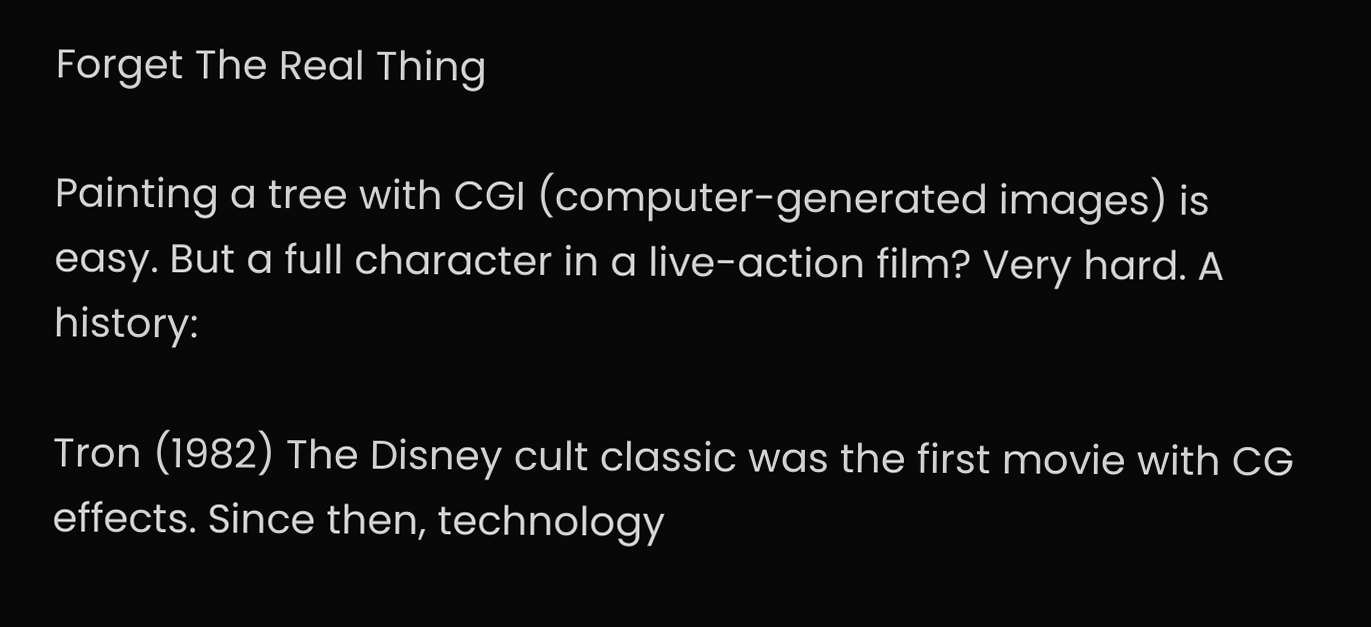Forget The Real Thing

Painting a tree with CGI (computer-generated images) is easy. But a full character in a live-action film? Very hard. A history:

Tron (1982) The Disney cult classic was the first movie with CG effects. Since then, technology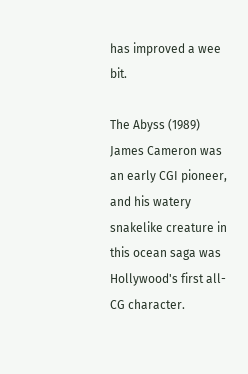has improved a wee bit.

The Abyss (1989) James Cameron was an early CGI pioneer, and his watery snakelike creature in this ocean saga was Hollywood's first all-CG character.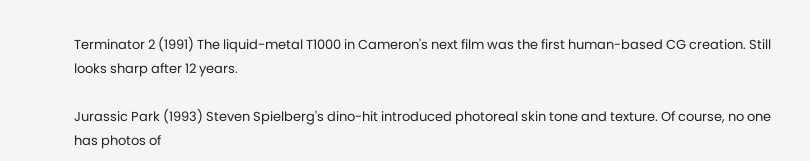Terminator 2 (1991) The liquid-metal T1000 in Cameron's next film was the first human-based CG creation. Still looks sharp after 12 years.

Jurassic Park (1993) Steven Spielberg's dino-hit introduced photoreal skin tone and texture. Of course, no one has photos of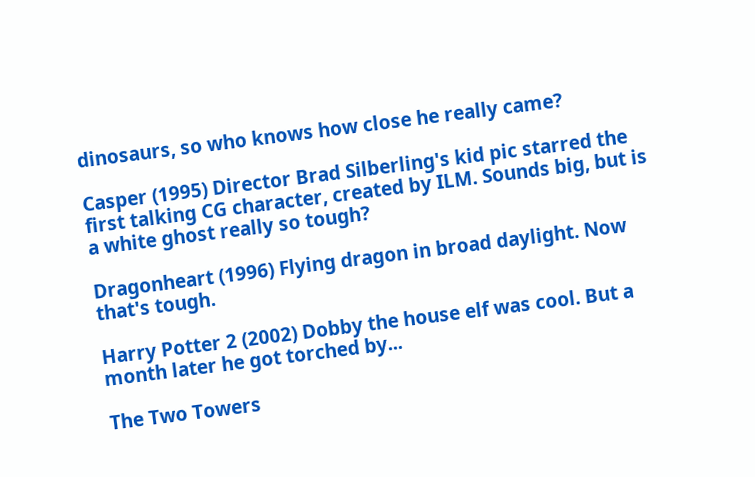dinosaurs, so who knows how close he really came?

Casper (1995) Director Brad Silberling's kid pic starred the first talking CG character, created by ILM. Sounds big, but is a white ghost really so tough?

Dragonheart (1996) Flying dragon in broad daylight. Now that's tough.

Harry Potter 2 (2002) Dobby the house elf was cool. But a month later he got torched by...

The Two Towers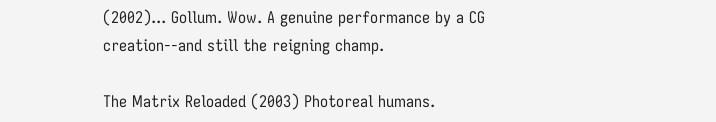(2002)... Gollum. Wow. A genuine performance by a CG creation--and still the reigning champ.

The Matrix Reloaded (2003) Photoreal humans.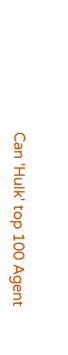Can 'Hulk' top 100 Agent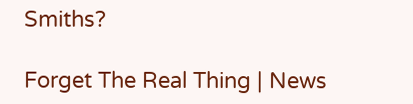Smiths?

Forget The Real Thing | News